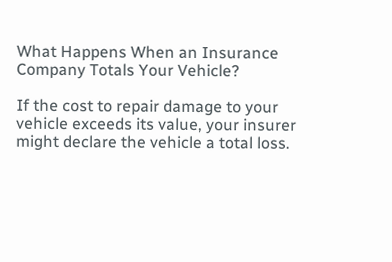What Happens When an Insurance Company Totals Your Vehicle?

If the cost to repair damage to your vehicle exceeds its value, your insurer might declare the vehicle a total loss.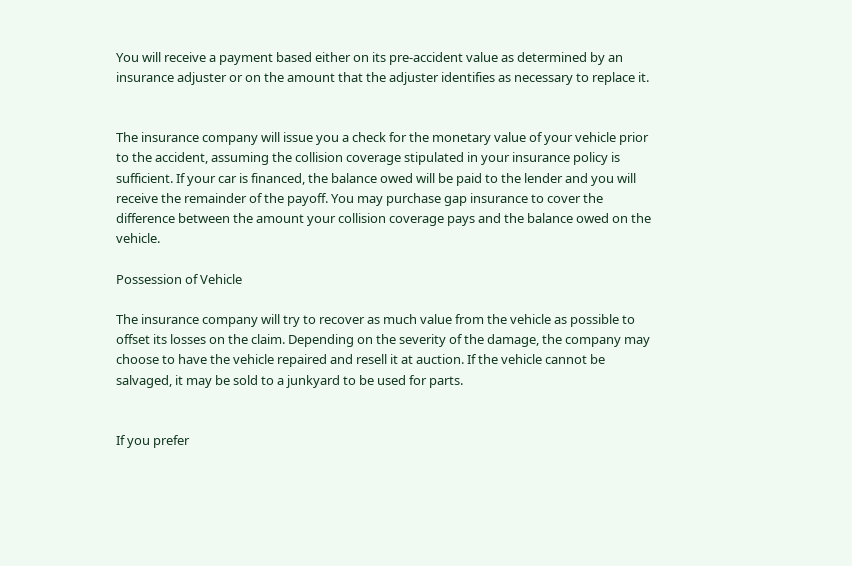You will receive a payment based either on its pre-accident value as determined by an insurance adjuster or on the amount that the adjuster identifies as necessary to replace it.


The insurance company will issue you a check for the monetary value of your vehicle prior to the accident, assuming the collision coverage stipulated in your insurance policy is sufficient. If your car is financed, the balance owed will be paid to the lender and you will receive the remainder of the payoff. You may purchase gap insurance to cover the difference between the amount your collision coverage pays and the balance owed on the vehicle.

Possession of Vehicle

The insurance company will try to recover as much value from the vehicle as possible to offset its losses on the claim. Depending on the severity of the damage, the company may choose to have the vehicle repaired and resell it at auction. If the vehicle cannot be salvaged, it may be sold to a junkyard to be used for parts.


If you prefer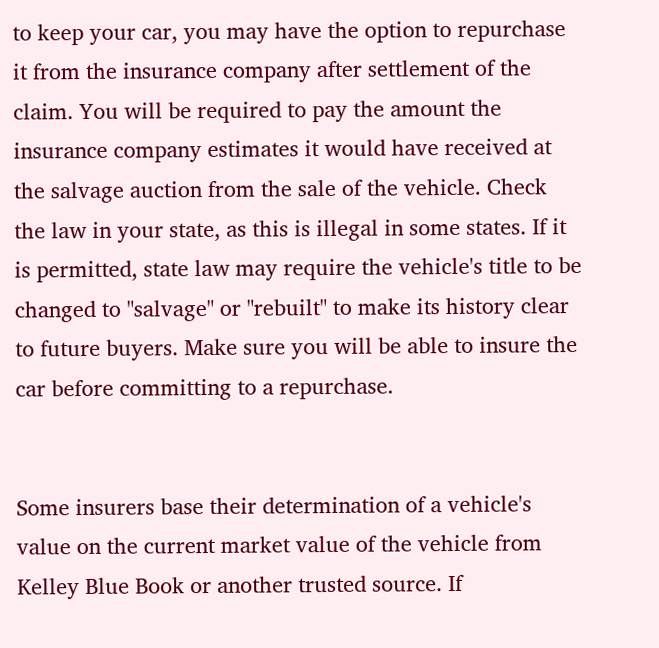to keep your car, you may have the option to repurchase it from the insurance company after settlement of the claim. You will be required to pay the amount the insurance company estimates it would have received at the salvage auction from the sale of the vehicle. Check the law in your state, as this is illegal in some states. If it is permitted, state law may require the vehicle's title to be changed to "salvage" or "rebuilt" to make its history clear to future buyers. Make sure you will be able to insure the car before committing to a repurchase.


Some insurers base their determination of a vehicle's value on the current market value of the vehicle from Kelley Blue Book or another trusted source. If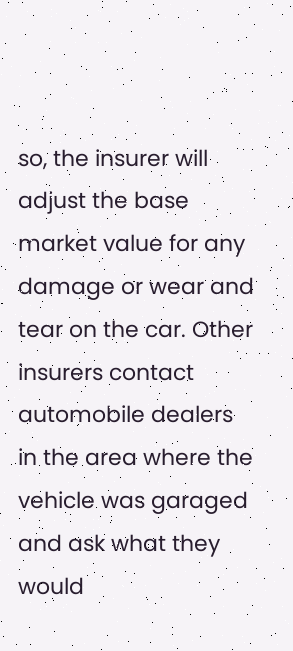so, the insurer will adjust the base market value for any damage or wear and tear on the car. Other insurers contact automobile dealers in the area where the vehicle was garaged and ask what they would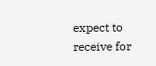expect to receive for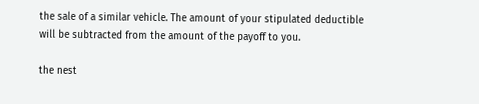the sale of a similar vehicle. The amount of your stipulated deductible will be subtracted from the amount of the payoff to you.

the nest